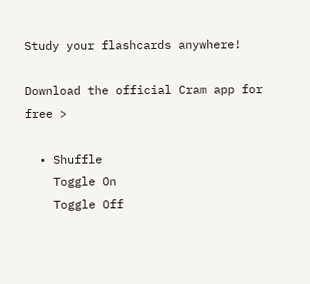Study your flashcards anywhere!

Download the official Cram app for free >

  • Shuffle
    Toggle On
    Toggle Off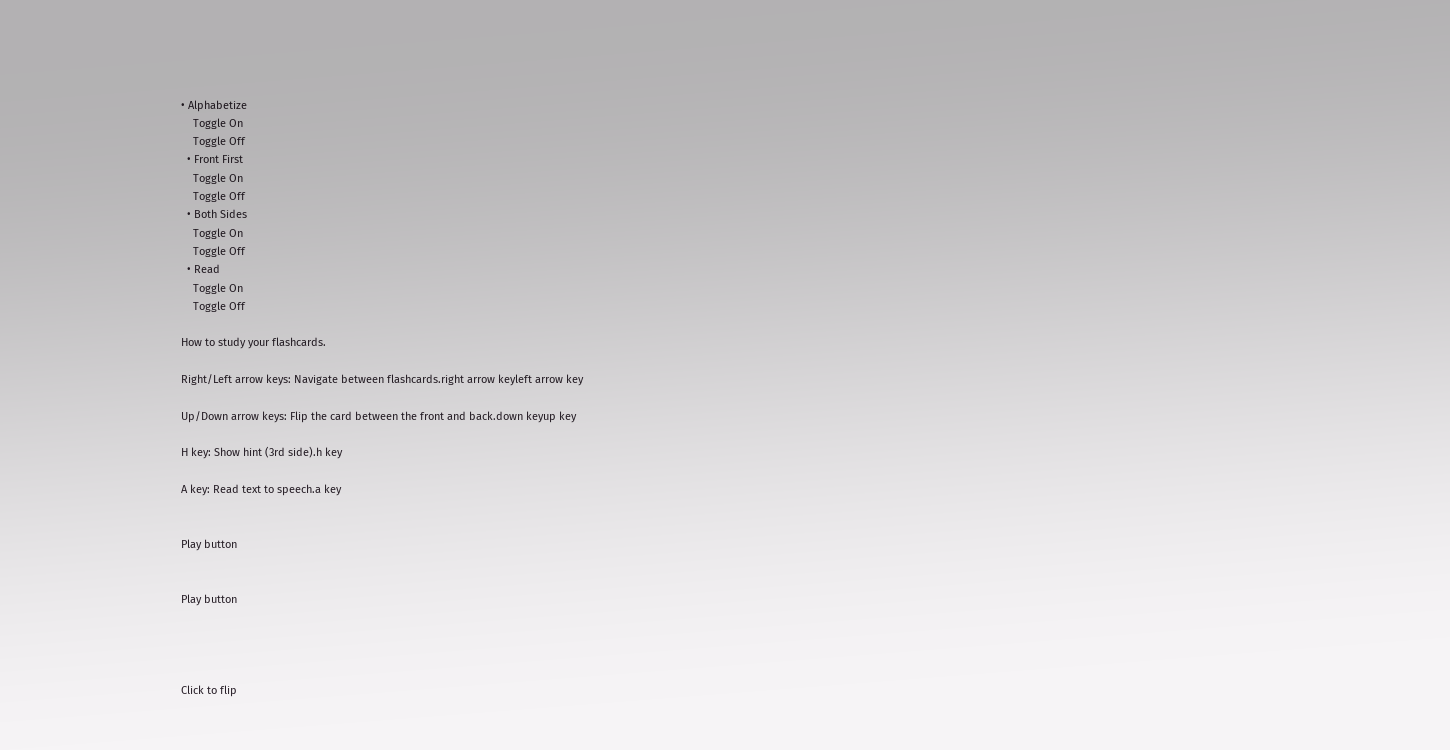• Alphabetize
    Toggle On
    Toggle Off
  • Front First
    Toggle On
    Toggle Off
  • Both Sides
    Toggle On
    Toggle Off
  • Read
    Toggle On
    Toggle Off

How to study your flashcards.

Right/Left arrow keys: Navigate between flashcards.right arrow keyleft arrow key

Up/Down arrow keys: Flip the card between the front and back.down keyup key

H key: Show hint (3rd side).h key

A key: Read text to speech.a key


Play button


Play button




Click to flip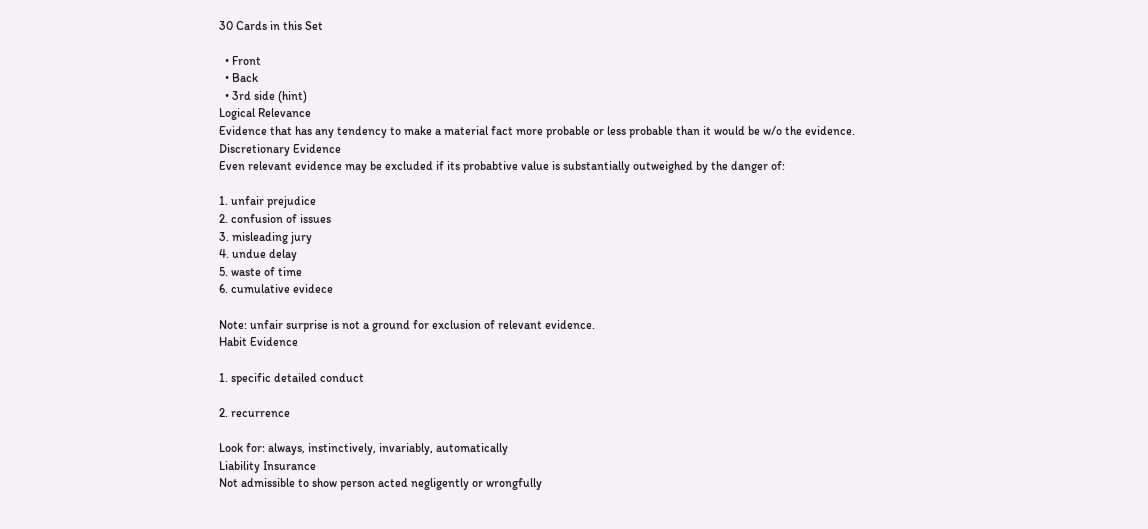30 Cards in this Set

  • Front
  • Back
  • 3rd side (hint)
Logical Relevance
Evidence that has any tendency to make a material fact more probable or less probable than it would be w/o the evidence.
Discretionary Evidence
Even relevant evidence may be excluded if its probabtive value is substantially outweighed by the danger of:

1. unfair prejudice
2. confusion of issues
3. misleading jury
4. undue delay
5. waste of time
6. cumulative evidece

Note: unfair surprise is not a ground for exclusion of relevant evidence.
Habit Evidence

1. specific detailed conduct

2. recurrence

Look for: always, instinctively, invariably, automatically
Liability Insurance
Not admissible to show person acted negligently or wrongfully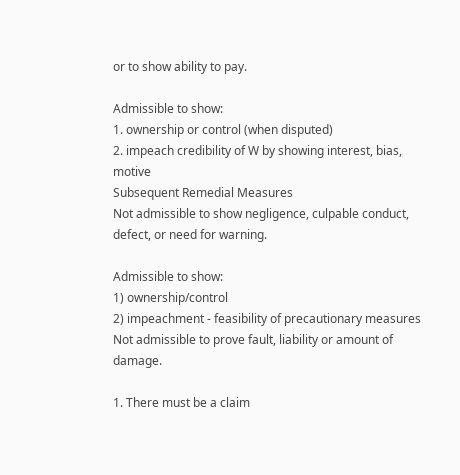or to show ability to pay.

Admissible to show:
1. ownership or control (when disputed)
2. impeach credibility of W by showing interest, bias, motive
Subsequent Remedial Measures
Not admissible to show negligence, culpable conduct, defect, or need for warning.

Admissible to show:
1) ownership/control
2) impeachment - feasibility of precautionary measures
Not admissible to prove fault, liability or amount of damage.

1. There must be a claim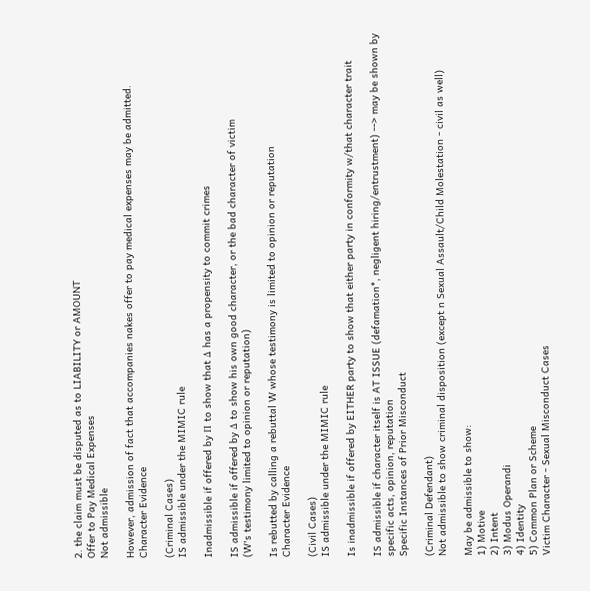2. the claim must be disputed as to LIABILITY or AMOUNT
Offer to Pay Medical Expenses
Not admissible

However, admission of fact that accompanies nakes offer to pay medical expenses may be admitted.
Character Evidence

(Criminal Cases)
IS admissible under the MIMIC rule

Inadmissible if offered by Π to show that Δ has a propensity to commit crimes

IS admissible if offered by Δ to show his own good character, or the bad character of victim
(W's testimony limited to opinion or reputation)

Is rebutted by calling a rebuttal W whose testimony is limited to opinion or reputation
Character Evidence

(Civil Cases)
IS admissible under the MIMIC rule

Is inadmissible if offered by EITHER party to show that either party in conformity w/that character trait

IS admissible if character itself is AT ISSUE (defamation*, negligent hiring/entrustment) --> may be shown by specific acts, opinion, reputation
Specific Instances of Prior Misconduct

(Criminal Defendant)
Not admissible to show criminal disposition (except n Sexual Assault/Child Molestation - civil as well)

May be admissible to show:
1) Motive
2) Intent
3) Modus Operandi
4) Identity
5) Common Plan or Scheme
Victim Character - Sexual Misconduct Cases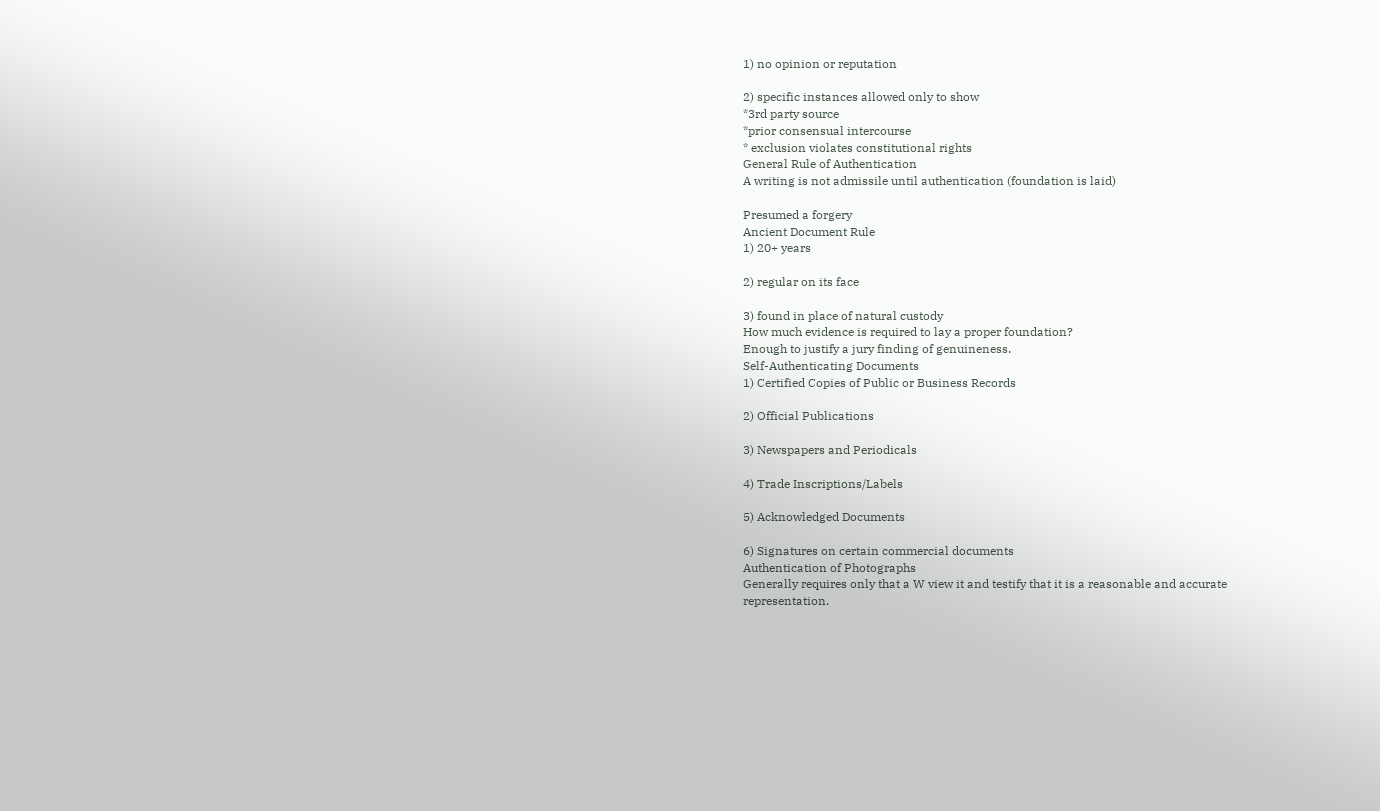1) no opinion or reputation

2) specific instances allowed only to show
*3rd party source
*prior consensual intercourse
* exclusion violates constitutional rights
General Rule of Authentication
A writing is not admissile until authentication (foundation is laid)

Presumed a forgery
Ancient Document Rule
1) 20+ years

2) regular on its face

3) found in place of natural custody
How much evidence is required to lay a proper foundation?
Enough to justify a jury finding of genuineness.
Self-Authenticating Documents
1) Certified Copies of Public or Business Records

2) Official Publications

3) Newspapers and Periodicals

4) Trade Inscriptions/Labels

5) Acknowledged Documents

6) Signatures on certain commercial documents
Authentication of Photographs
Generally requires only that a W view it and testify that it is a reasonable and accurate representation.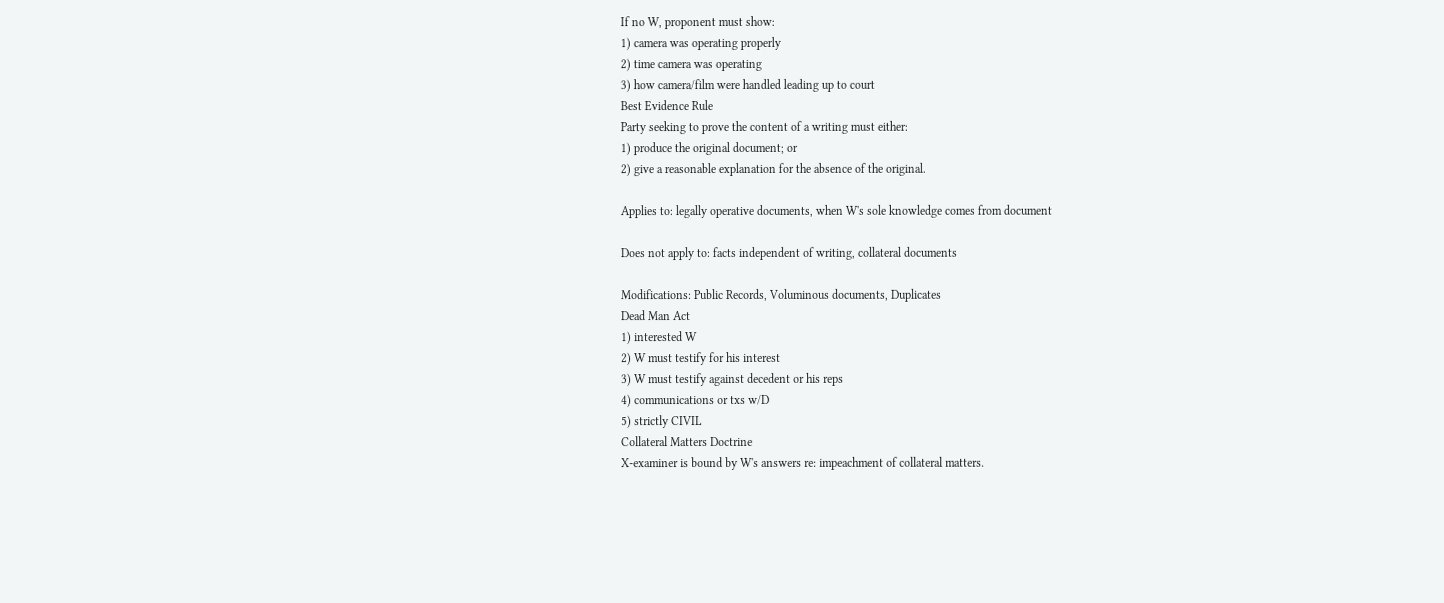If no W, proponent must show:
1) camera was operating properly
2) time camera was operating
3) how camera/film were handled leading up to court
Best Evidence Rule
Party seeking to prove the content of a writing must either:
1) produce the original document; or
2) give a reasonable explanation for the absence of the original.

Applies to: legally operative documents, when W's sole knowledge comes from document

Does not apply to: facts independent of writing, collateral documents

Modifications: Public Records, Voluminous documents, Duplicates
Dead Man Act
1) interested W
2) W must testify for his interest
3) W must testify against decedent or his reps
4) communications or txs w/D
5) strictly CIVIL
Collateral Matters Doctrine
X-examiner is bound by W's answers re: impeachment of collateral matters.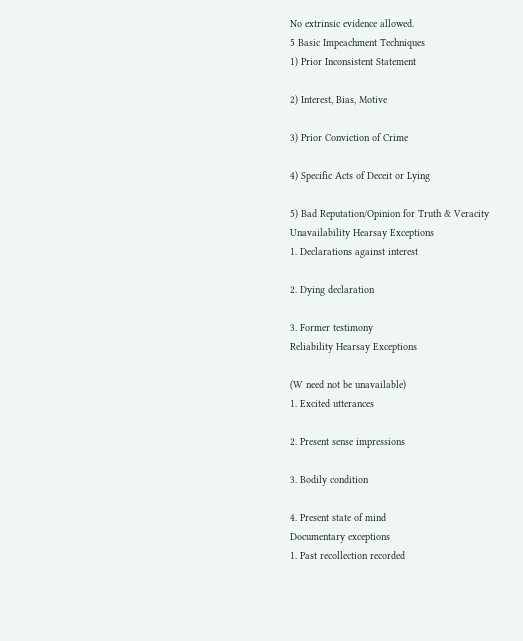No extrinsic evidence allowed.
5 Basic Impeachment Techniques
1) Prior Inconsistent Statement

2) Interest, Bias, Motive

3) Prior Conviction of Crime

4) Specific Acts of Deceit or Lying

5) Bad Reputation/Opinion for Truth & Veracity
Unavailability Hearsay Exceptions
1. Declarations against interest

2. Dying declaration

3. Former testimony
Reliability Hearsay Exceptions

(W need not be unavailable)
1. Excited utterances

2. Present sense impressions

3. Bodily condition

4. Present state of mind
Documentary exceptions
1. Past recollection recorded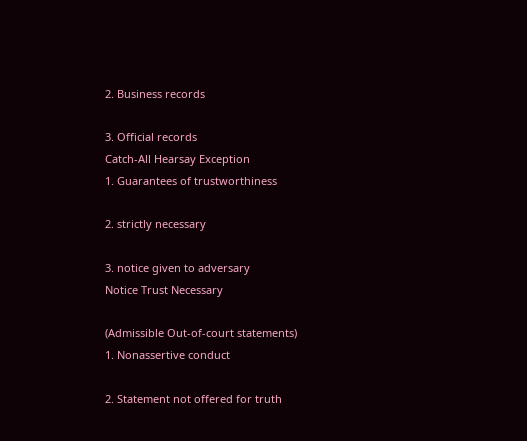2. Business records

3. Official records
Catch-All Hearsay Exception
1. Guarantees of trustworthiness

2. strictly necessary

3. notice given to adversary
Notice Trust Necessary

(Admissible Out-of-court statements)
1. Nonassertive conduct

2. Statement not offered for truth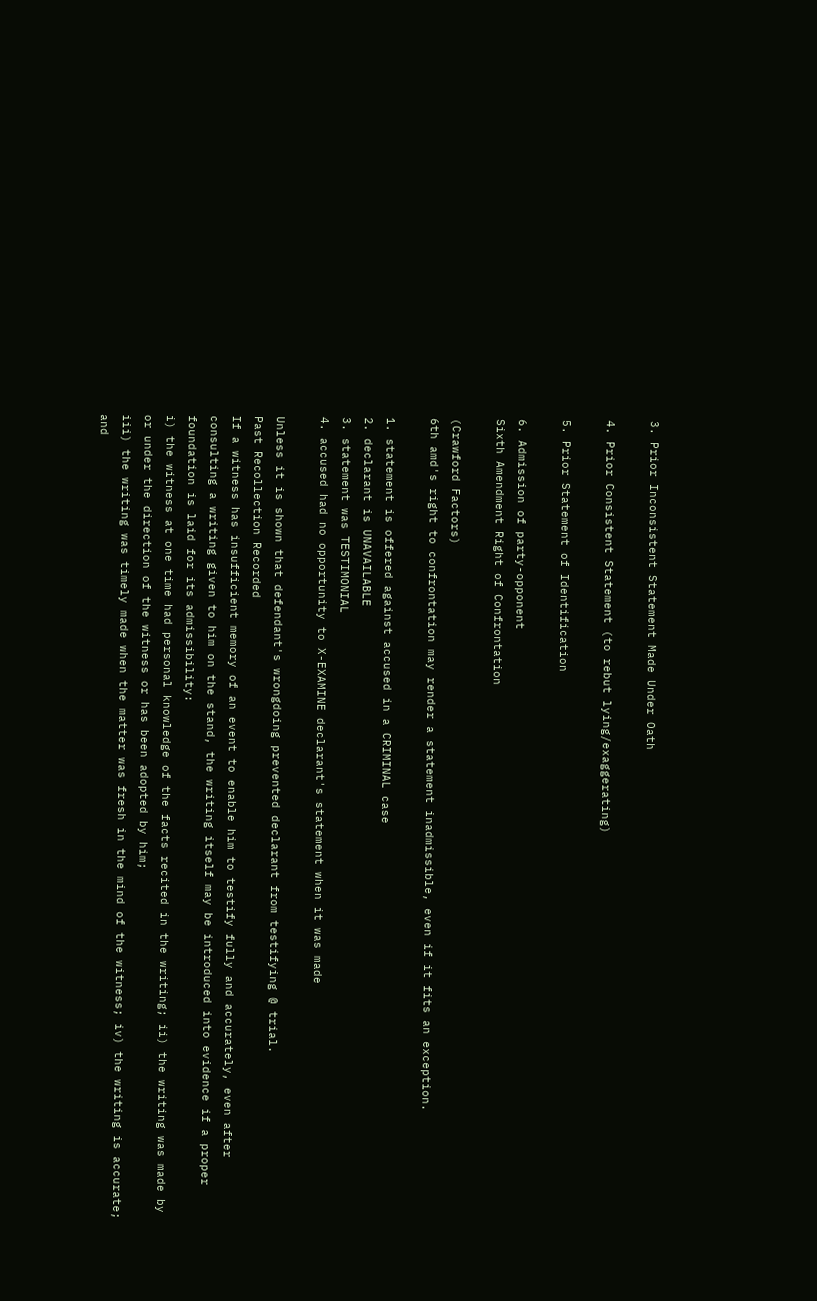3. Prior Inconsistent Statement Made Under Oath

4. Prior Consistent Statement (to rebut lying/exaggerating)

5. Prior Statement of Identification

6. Admission of party-opponent
Sixth Amendment Right of Confrontation

(Crawford Factors)
6th amd's right to confrontation may render a statement inadmissible, even if it fits an exception.

1. statement is offered against accused in a CRIMINAL case
2. declarant is UNAVAILABLE
3. statement was TESTIMONIAL
4. accused had no opportunity to X-EXAMINE declarant's statement when it was made

Unless it is shown that defendant's wrongdoing prevented declarant from testifying @ trial.
Past Recollection Recorded
If a witness has insufficient memory of an event to enable him to testify fully and accurately, even after consulting a writing given to him on the stand, the writing itself may be introduced into evidence if a proper foundation is laid for its admissibility:
i) the witness at one time had personal knowledge of the facts recited in the writing; ii) the writing was made by or under the direction of the witness or has been adopted by him;
iii) the writing was timely made when the matter was fresh in the mind of the witness; iv) the writing is accurate; and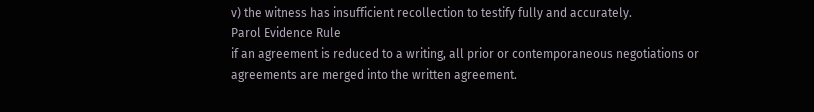v) the witness has insufficient recollection to testify fully and accurately.
Parol Evidence Rule
if an agreement is reduced to a writing, all prior or contemporaneous negotiations or agreements are merged into the written agreement.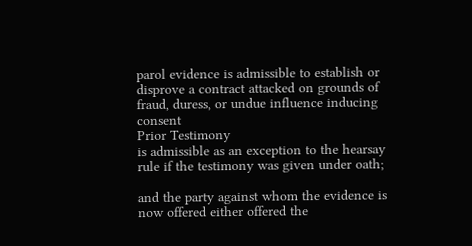parol evidence is admissible to establish or disprove a contract attacked on grounds of fraud, duress, or undue influence inducing consent
Prior Testimony
is admissible as an exception to the hearsay rule if the testimony was given under oath;

and the party against whom the evidence is now offered either offered the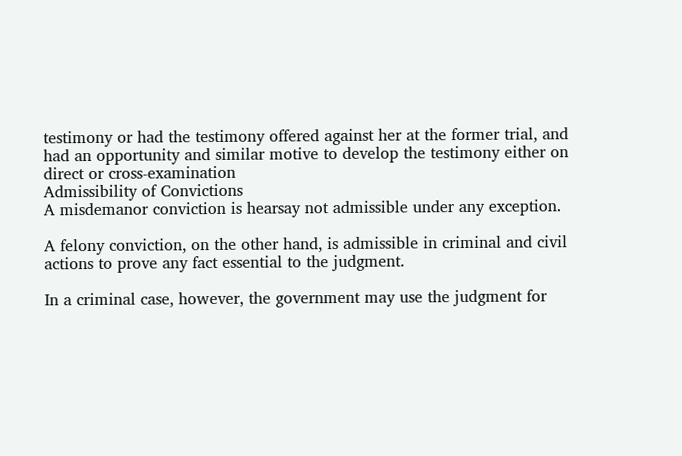testimony or had the testimony offered against her at the former trial, and had an opportunity and similar motive to develop the testimony either on direct or cross-examination
Admissibility of Convictions
A misdemanor conviction is hearsay not admissible under any exception.

A felony conviction, on the other hand, is admissible in criminal and civil actions to prove any fact essential to the judgment.

In a criminal case, however, the government may use the judgment for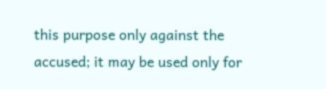this purpose only against the accused; it may be used only for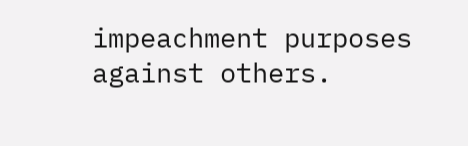impeachment purposes against others.